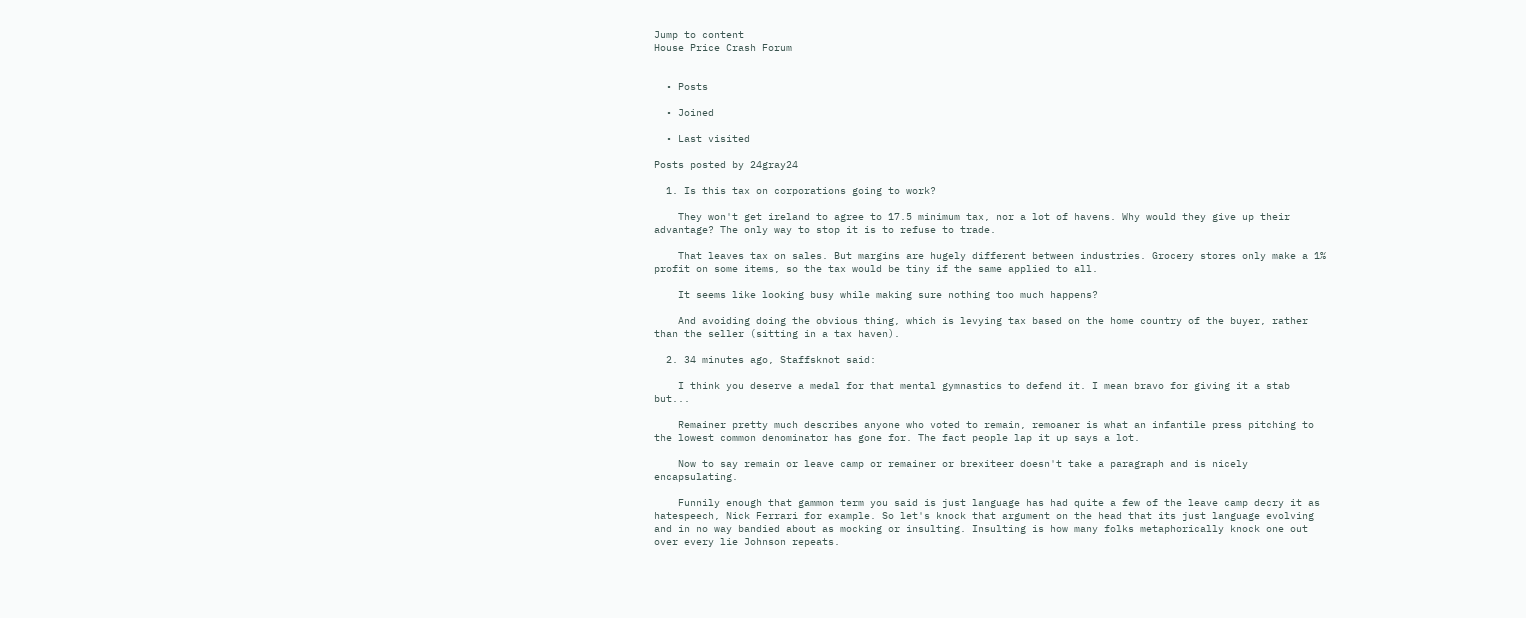Jump to content
House Price Crash Forum


  • Posts

  • Joined

  • Last visited

Posts posted by 24gray24

  1. Is this tax on corporations going to work?

    They won't get ireland to agree to 17.5 minimum tax, nor a lot of havens. Why would they give up their advantage? The only way to stop it is to refuse to trade.

    That leaves tax on sales. But margins are hugely different between industries. Grocery stores only make a 1% profit on some items, so the tax would be tiny if the same applied to all.

    It seems like looking busy while making sure nothing too much happens?

    And avoiding doing the obvious thing, which is levying tax based on the home country of the buyer, rather than the seller (sitting in a tax haven).

  2. 34 minutes ago, Staffsknot said:

    I think you deserve a medal for that mental gymnastics to defend it. I mean bravo for giving it a stab but...

    Remainer pretty much describes anyone who voted to remain, remoaner is what an infantile press pitching to the lowest common denominator has gone for. The fact people lap it up says a lot.

    Now to say remain or leave camp or remainer or brexiteer doesn't take a paragraph and is nicely encapsulating.

    Funnily enough that gammon term you said is just language has had quite a few of the leave camp decry it as hatespeech, Nick Ferrari for example. So let's knock that argument on the head that its just language evolving and in no way bandied about as mocking or insulting. Insulting is how many folks metaphorically knock one out over every lie Johnson repeats.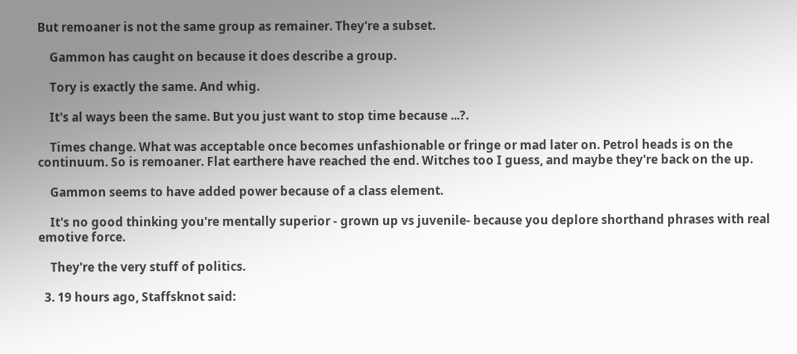But remoaner is not the same group as remainer. They're a subset.

    Gammon has caught on because it does describe a group.

    Tory is exactly the same. And whig.

    It's al ways been the same. But you just want to stop time because ...?.

    Times change. What was acceptable once becomes unfashionable or fringe or mad later on. Petrol heads is on the continuum. So is remoaner. Flat earthere have reached the end. Witches too I guess, and maybe they're back on the up.

    Gammon seems to have added power because of a class element.

    It's no good thinking you're mentally superior - grown up vs juvenile- because you deplore shorthand phrases with real emotive force.

    They're the very stuff of politics.

  3. 19 hours ago, Staffsknot said: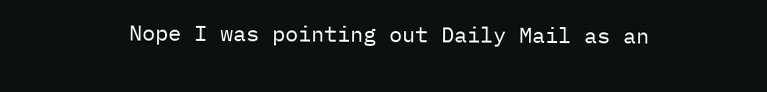Nope I was pointing out Daily Mail as an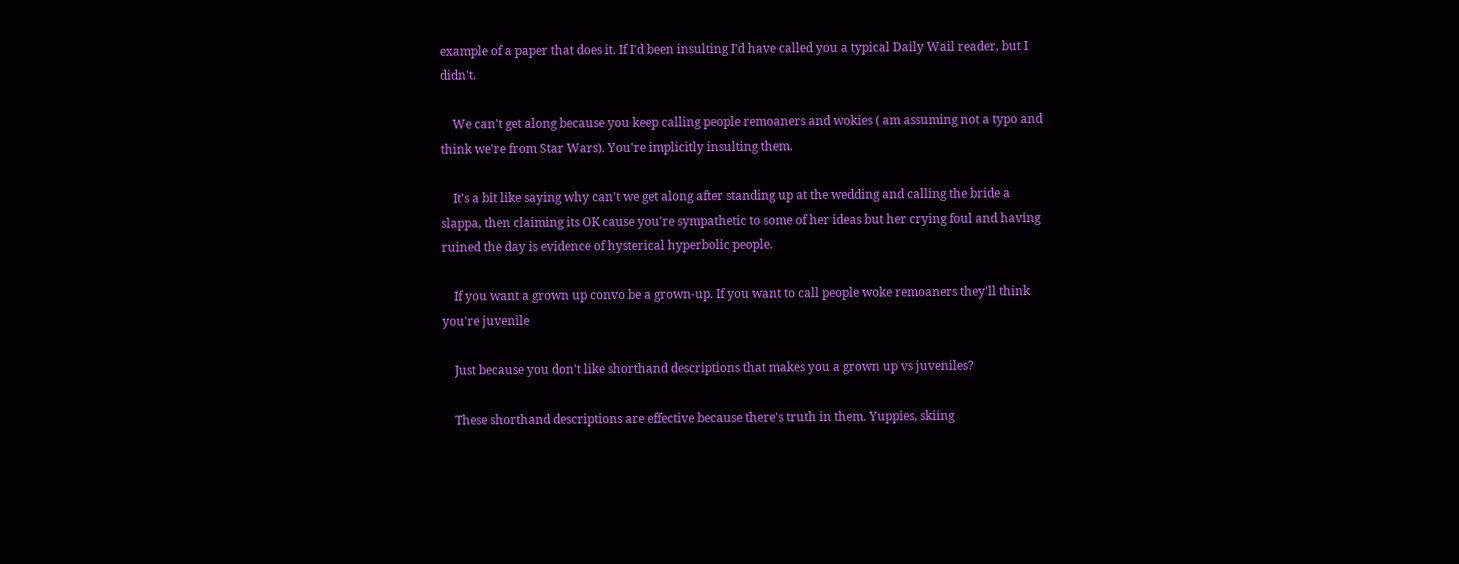example of a paper that does it. If I'd been insulting I'd have called you a typical Daily Wail reader, but I didn't.

    We can't get along because you keep calling people remoaners and wokies ( am assuming not a typo and think we're from Star Wars). You're implicitly insulting them.

    It's a bit like saying why can't we get along after standing up at the wedding and calling the bride a slappa, then claiming its OK cause you're sympathetic to some of her ideas but her crying foul and having ruined the day is evidence of hysterical hyperbolic people.

    If you want a grown up convo be a grown-up. If you want to call people woke remoaners they'll think you're juvenile

    Just because you don't like shorthand descriptions that makes you a grown up vs juveniles?

    These shorthand descriptions are effective because there's truth in them. Yuppies, skiing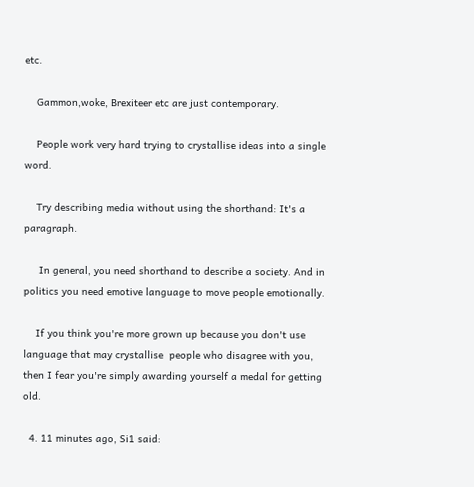etc.

    Gammon,woke, Brexiteer etc are just contemporary.

    People work very hard trying to crystallise ideas into a single word.

    Try describing media without using the shorthand: It's a paragraph.

     In general, you need shorthand to describe a society. And in politics you need emotive language to move people emotionally.

    If you think you're more grown up because you don't use language that may crystallise  people who disagree with you, then I fear you're simply awarding yourself a medal for getting old.

  4. 11 minutes ago, Si1 said: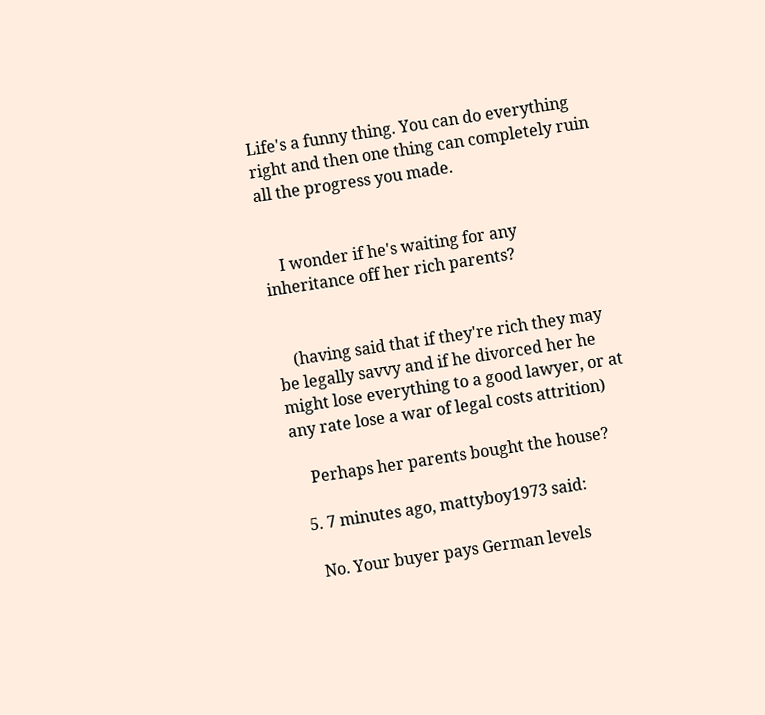Life's a funny thing. You can do everything right and then one thing can completely ruin all the progress you made.


    I wonder if he's waiting for any inheritance off her rich parents?


    (having said that if they're rich they may be legally savvy and if he divorced her he might lose everything to a good lawyer, or at any rate lose a war of legal costs attrition)

    Perhaps her parents bought the house?

  5. 7 minutes ago, mattyboy1973 said:

    No. Your buyer pays German levels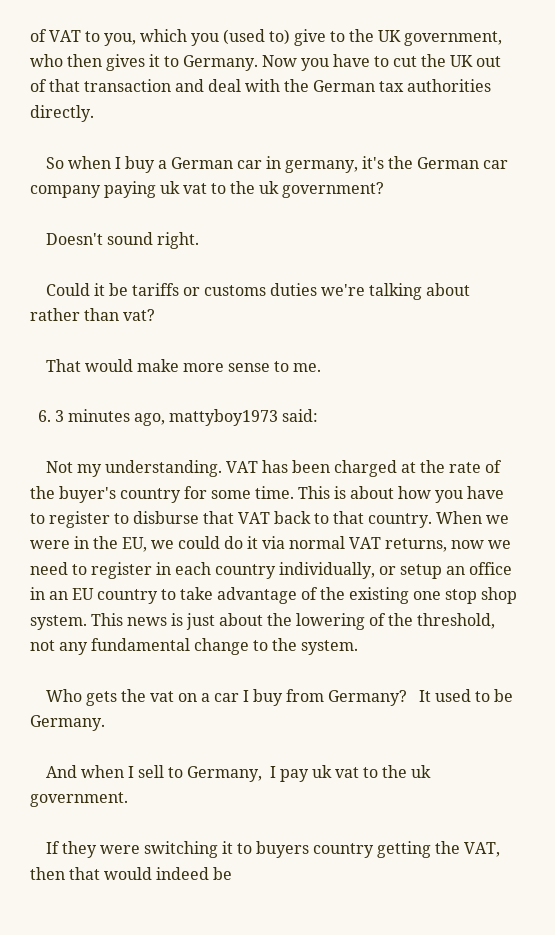of VAT to you, which you (used to) give to the UK government, who then gives it to Germany. Now you have to cut the UK out of that transaction and deal with the German tax authorities directly.

    So when I buy a German car in germany, it's the German car company paying uk vat to the uk government?

    Doesn't sound right.

    Could it be tariffs or customs duties we're talking about rather than vat?

    That would make more sense to me.

  6. 3 minutes ago, mattyboy1973 said:

    Not my understanding. VAT has been charged at the rate of the buyer's country for some time. This is about how you have to register to disburse that VAT back to that country. When we were in the EU, we could do it via normal VAT returns, now we need to register in each country individually, or setup an office in an EU country to take advantage of the existing one stop shop system. This news is just about the lowering of the threshold, not any fundamental change to the system.

    Who gets the vat on a car I buy from Germany?   It used to be Germany.

    And when I sell to Germany,  I pay uk vat to the uk government.

    If they were switching it to buyers country getting the VAT,  then that would indeed be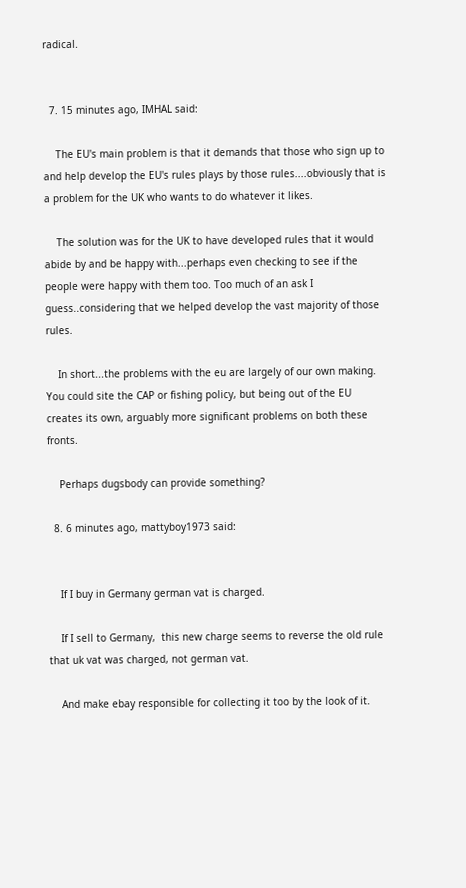radical.


  7. 15 minutes ago, IMHAL said:

    The EU's main problem is that it demands that those who sign up to and help develop the EU's rules plays by those rules....obviously that is a problem for the UK who wants to do whatever it likes.

    The solution was for the UK to have developed rules that it would abide by and be happy with...perhaps even checking to see if the people were happy with them too. Too much of an ask I guess..considering that we helped develop the vast majority of those rules.

    In short...the problems with the eu are largely of our own making. You could site the CAP or fishing policy, but being out of the EU creates its own, arguably more significant problems on both these fronts.

    Perhaps dugsbody can provide something?

  8. 6 minutes ago, mattyboy1973 said:


    If I buy in Germany german vat is charged.

    If I sell to Germany,  this new charge seems to reverse the old rule that uk vat was charged, not german vat.

    And make ebay responsible for collecting it too by the look of it.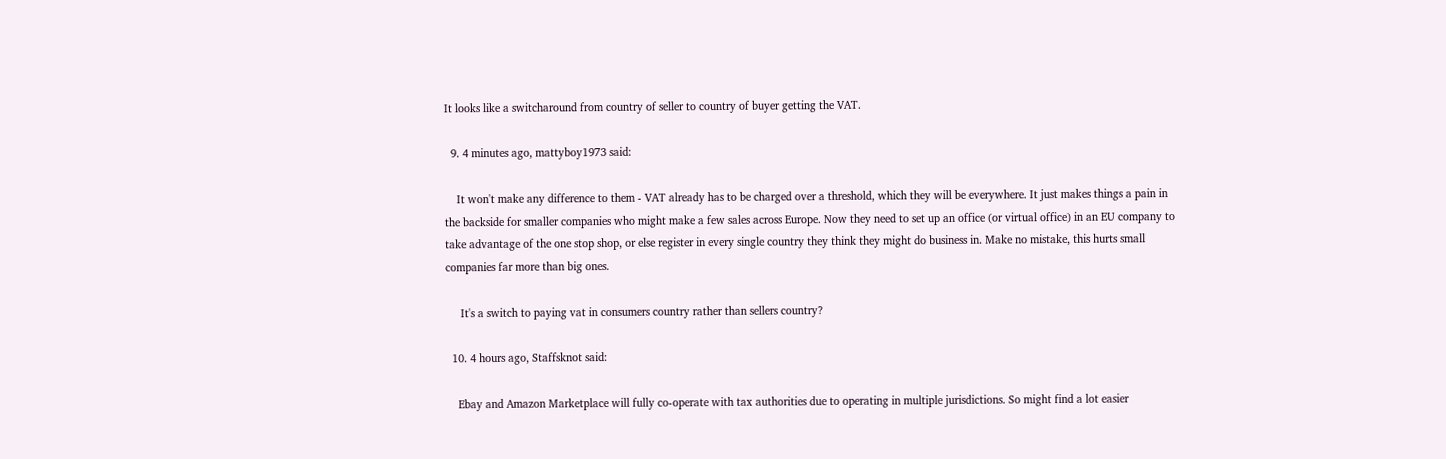It looks like a switcharound from country of seller to country of buyer getting the VAT.

  9. 4 minutes ago, mattyboy1973 said:

    It won't make any difference to them - VAT already has to be charged over a threshold, which they will be everywhere. It just makes things a pain in the backside for smaller companies who might make a few sales across Europe. Now they need to set up an office (or virtual office) in an EU company to take advantage of the one stop shop, or else register in every single country they think they might do business in. Make no mistake, this hurts small companies far more than big ones.

     It's a switch to paying vat in consumers country rather than sellers country?

  10. 4 hours ago, Staffsknot said:

    Ebay and Amazon Marketplace will fully co-operate with tax authorities due to operating in multiple jurisdictions. So might find a lot easier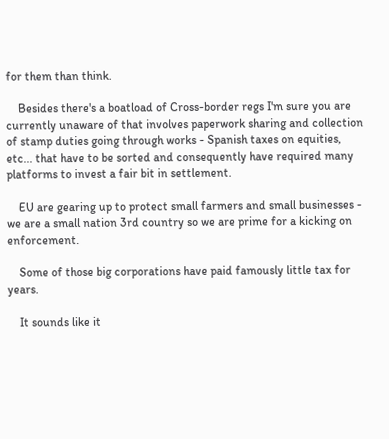for them than think.

    Besides there's a boatload of Cross-border regs I'm sure you are currently unaware of that involves paperwork sharing and collection of stamp duties going through works - Spanish taxes on equities, etc... that have to be sorted and consequently have required many platforms to invest a fair bit in settlement.

    EU are gearing up to protect small farmers and small businesses - we are a small nation 3rd country so we are prime for a kicking on enforcement.

    Some of those big corporations have paid famously little tax for years.

    It sounds like it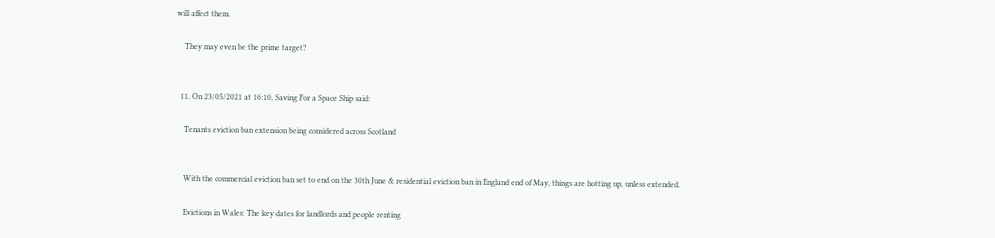will affect them.

    They may even be the prime target?


  11. On 23/05/2021 at 16:10, Saving For a Space Ship said:

    Tenants eviction ban extension being considered across Scotland


    With the commercial eviction ban set to end on the 30th June & residential eviction ban in England end of May, things are hotting up, unless extended.

    Evictions in Wales: The key dates for landlords and people renting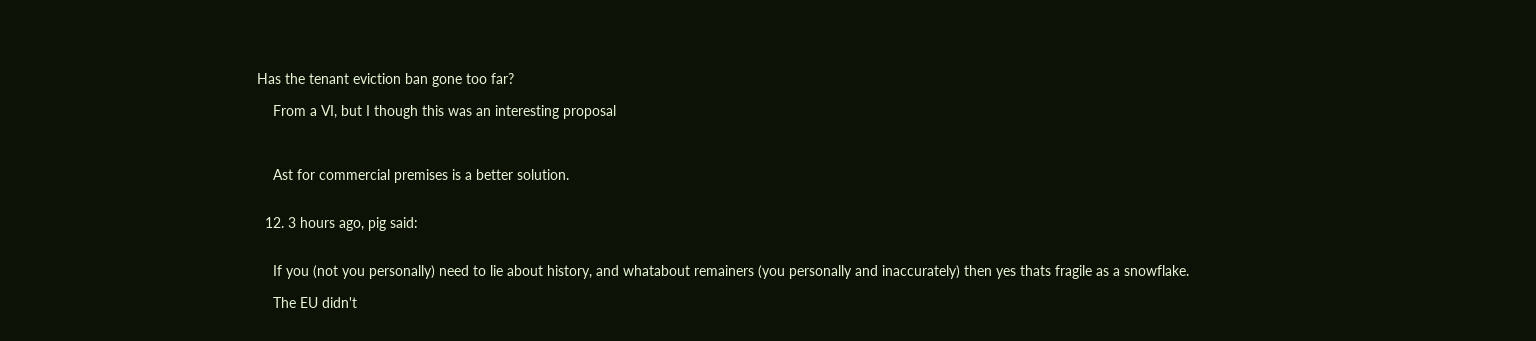Has the tenant eviction ban gone too far?

    From a VI, but I though this was an interesting proposal



    Ast for commercial premises is a better solution.


  12. 3 hours ago, pig said:


    If you (not you personally) need to lie about history, and whatabout remainers (you personally and inaccurately) then yes thats fragile as a snowflake.

    The EU didn't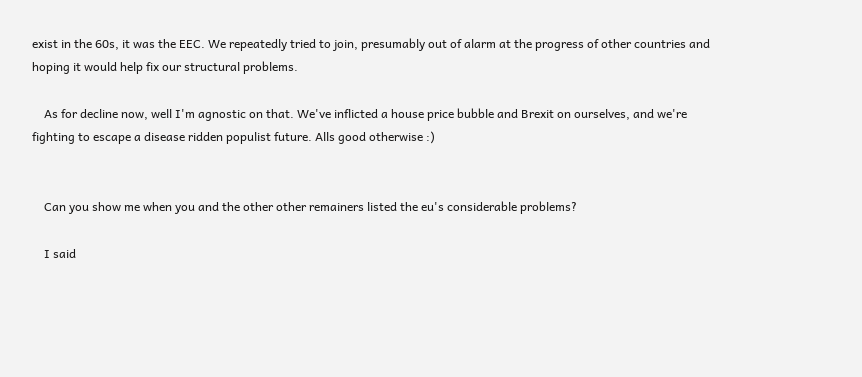exist in the 60s, it was the EEC. We repeatedly tried to join, presumably out of alarm at the progress of other countries and hoping it would help fix our structural problems.

    As for decline now, well I'm agnostic on that. We've inflicted a house price bubble and Brexit on ourselves, and we're fighting to escape a disease ridden populist future. Alls good otherwise :)


    Can you show me when you and the other other remainers listed the eu's considerable problems?

    I said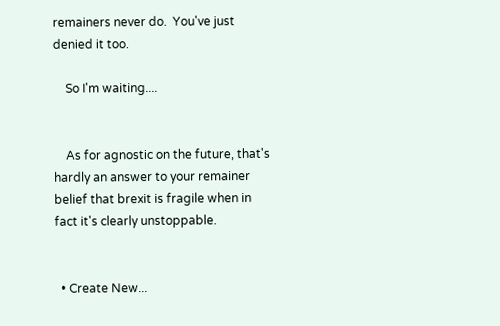remainers never do.  You've just denied it too.

    So I'm waiting....


    As for agnostic on the future, that's hardly an answer to your remainer belief that brexit is fragile when in fact it's clearly unstoppable.


  • Create New...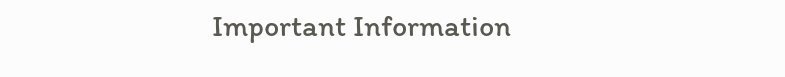Important Information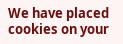We have placed cookies on your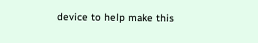device to help make this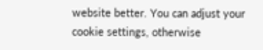website better. You can adjust your cookie settings, otherwise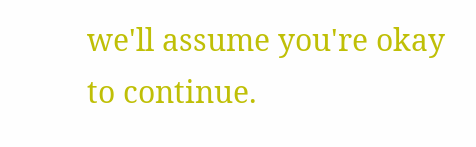we'll assume you're okay to continue.